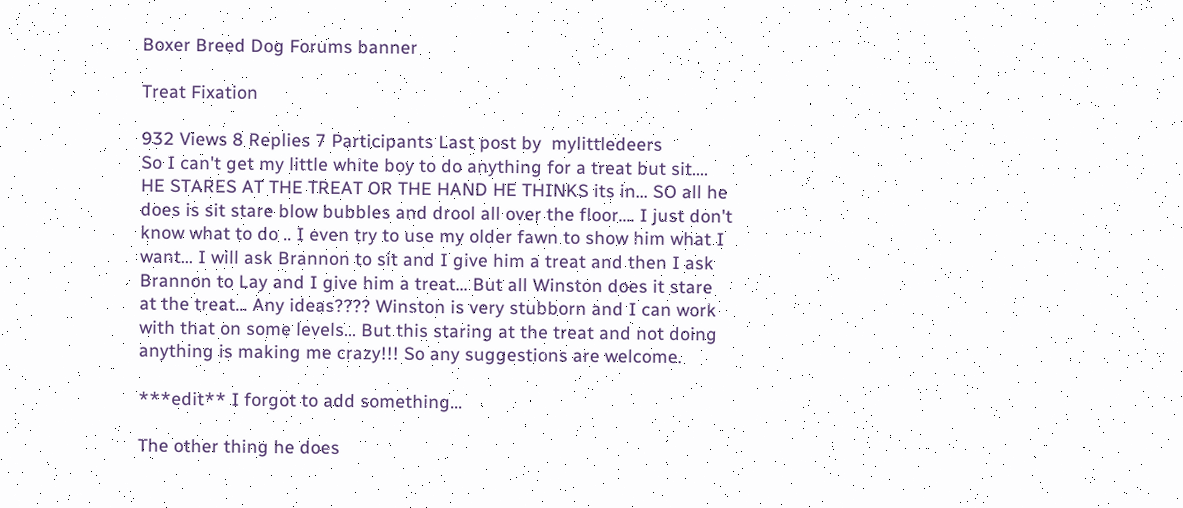Boxer Breed Dog Forums banner

Treat Fixation

932 Views 8 Replies 7 Participants Last post by  mylittledeers
So I can't get my little white boy to do anything for a treat but sit.... HE STARES AT THE TREAT OR THE HAND HE THINKS its in... SO all he does is sit stare blow bubbles and drool all over the floor.... I just don't know what to do .. I even try to use my older fawn to show him what I want... I will ask Brannon to sit and I give him a treat and then I ask Brannon to Lay and I give him a treat... But all Winston does it stare at the treat... Any ideas???? Winston is very stubborn and I can work with that on some levels... But this staring at the treat and not doing anything is making me crazy!!! So any suggestions are welcome.

***edit** I forgot to add something...

The other thing he does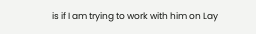is if I am trying to work with him on Lay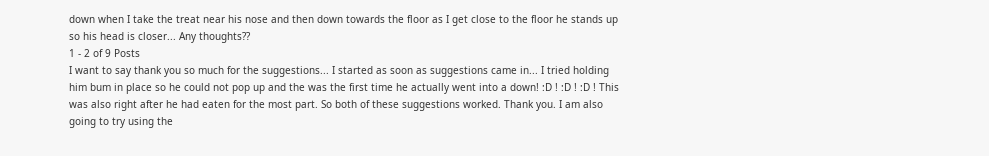down when I take the treat near his nose and then down towards the floor as I get close to the floor he stands up so his head is closer... Any thoughts??
1 - 2 of 9 Posts
I want to say thank you so much for the suggestions... I started as soon as suggestions came in... I tried holding him bum in place so he could not pop up and the was the first time he actually went into a down! :D ! :D ! :D ! This was also right after he had eaten for the most part. So both of these suggestions worked. Thank you. I am also going to try using the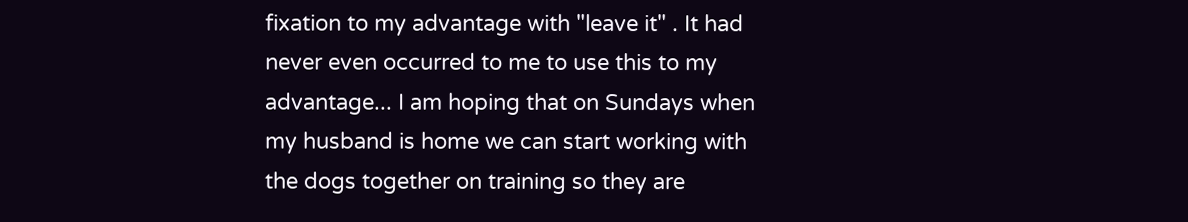fixation to my advantage with "leave it" . It had never even occurred to me to use this to my advantage... I am hoping that on Sundays when my husband is home we can start working with the dogs together on training so they are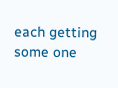each getting some one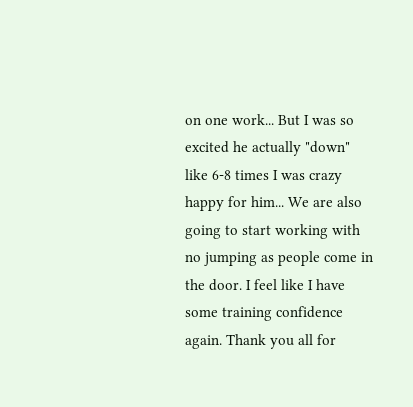on one work... But I was so excited he actually "down" like 6-8 times I was crazy happy for him... We are also going to start working with no jumping as people come in the door. I feel like I have some training confidence again. Thank you all for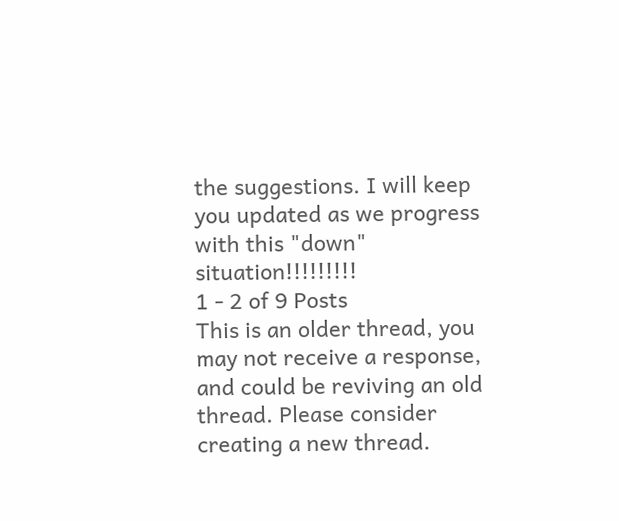the suggestions. I will keep you updated as we progress with this "down" situation!!!!!!!!!
1 - 2 of 9 Posts
This is an older thread, you may not receive a response, and could be reviving an old thread. Please consider creating a new thread.